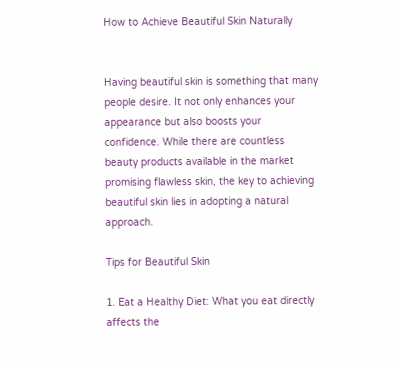How to Achieve Beautiful Skin Naturally


Having beautiful skin is something that many people desire. It not only enhances your appearance but also boosts your confidence. While there are countless beauty products available in the market promising flawless skin, the key to achieving beautiful skin lies in adopting a natural approach.

Tips for Beautiful Skin

1. Eat a Healthy Diet: What you eat directly affects the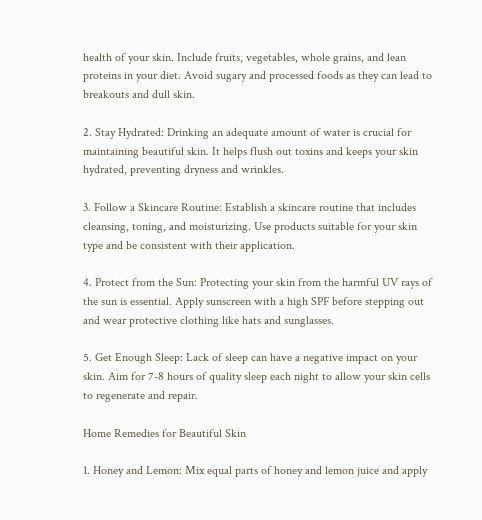health of your skin. Include fruits, vegetables, whole grains, and lean proteins in your diet. Avoid sugary and processed foods as they can lead to breakouts and dull skin.

2. Stay Hydrated: Drinking an adequate amount of water is crucial for maintaining beautiful skin. It helps flush out toxins and keeps your skin hydrated, preventing dryness and wrinkles.

3. Follow a Skincare Routine: Establish a skincare routine that includes cleansing, toning, and moisturizing. Use products suitable for your skin type and be consistent with their application.

4. Protect from the Sun: Protecting your skin from the harmful UV rays of the sun is essential. Apply sunscreen with a high SPF before stepping out and wear protective clothing like hats and sunglasses.

5. Get Enough Sleep: Lack of sleep can have a negative impact on your skin. Aim for 7-8 hours of quality sleep each night to allow your skin cells to regenerate and repair.

Home Remedies for Beautiful Skin

1. Honey and Lemon: Mix equal parts of honey and lemon juice and apply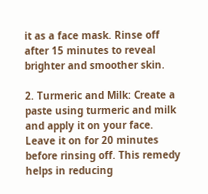it as a face mask. Rinse off after 15 minutes to reveal brighter and smoother skin.

2. Turmeric and Milk: Create a paste using turmeric and milk and apply it on your face. Leave it on for 20 minutes before rinsing off. This remedy helps in reducing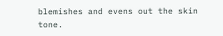blemishes and evens out the skin tone.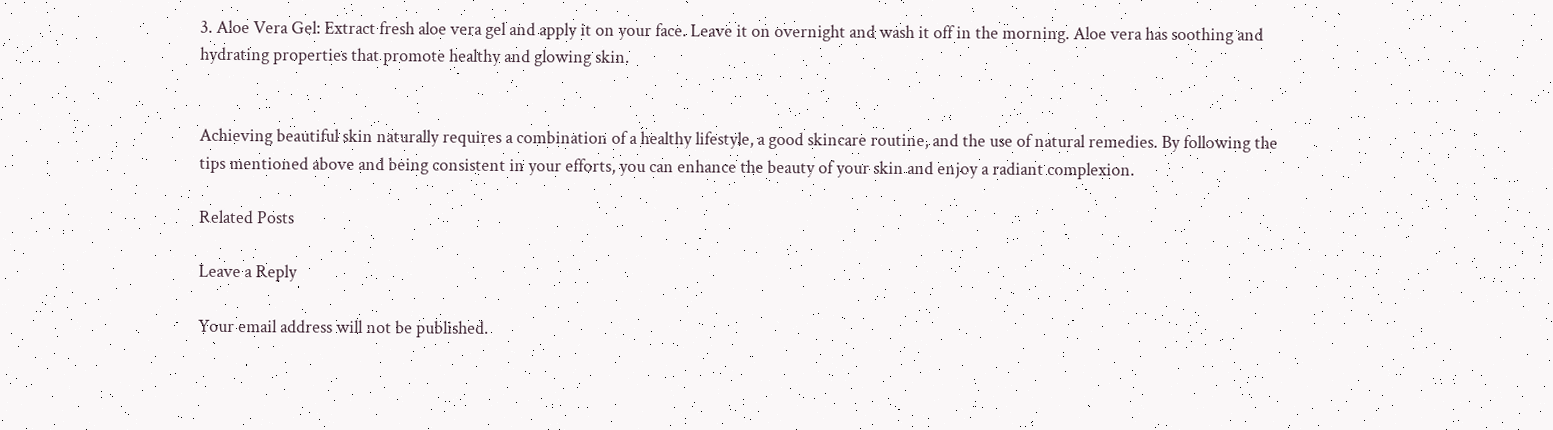3. Aloe Vera Gel: Extract fresh aloe vera gel and apply it on your face. Leave it on overnight and wash it off in the morning. Aloe vera has soothing and hydrating properties that promote healthy and glowing skin.


Achieving beautiful skin naturally requires a combination of a healthy lifestyle, a good skincare routine, and the use of natural remedies. By following the tips mentioned above and being consistent in your efforts, you can enhance the beauty of your skin and enjoy a radiant complexion.

Related Posts

Leave a Reply

Your email address will not be published.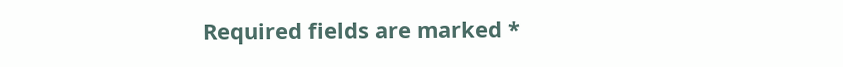Required fields are marked *